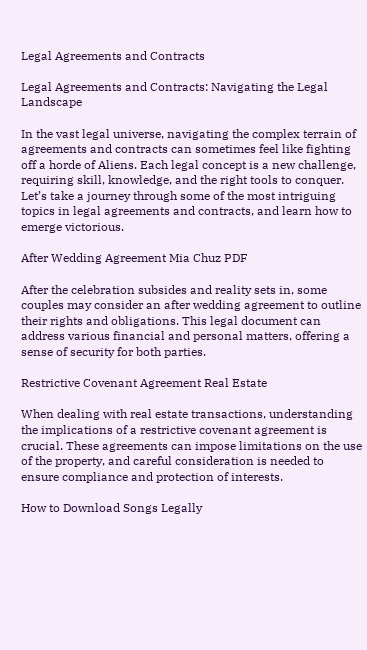Legal Agreements and Contracts

Legal Agreements and Contracts: Navigating the Legal Landscape

In the vast legal universe, navigating the complex terrain of agreements and contracts can sometimes feel like fighting off a horde of Aliens. Each legal concept is a new challenge, requiring skill, knowledge, and the right tools to conquer. Let’s take a journey through some of the most intriguing topics in legal agreements and contracts, and learn how to emerge victorious.

After Wedding Agreement Mia Chuz PDF

After the celebration subsides and reality sets in, some couples may consider an after wedding agreement to outline their rights and obligations. This legal document can address various financial and personal matters, offering a sense of security for both parties.

Restrictive Covenant Agreement Real Estate

When dealing with real estate transactions, understanding the implications of a restrictive covenant agreement is crucial. These agreements can impose limitations on the use of the property, and careful consideration is needed to ensure compliance and protection of interests.

How to Download Songs Legally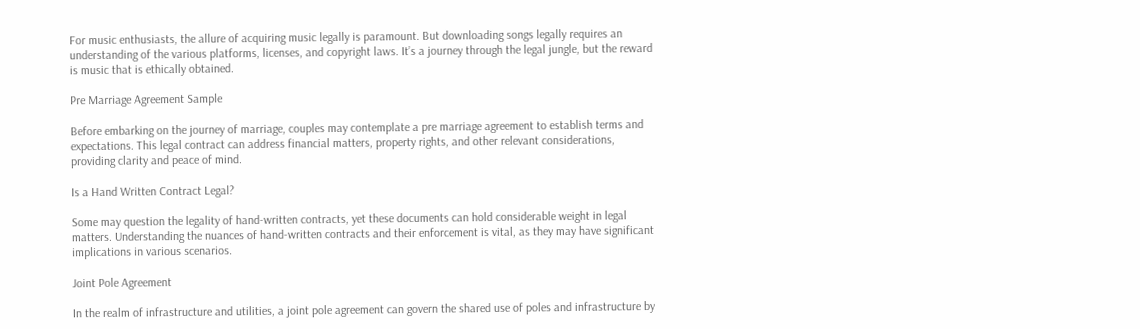For music enthusiasts, the allure of acquiring music legally is paramount. But downloading songs legally requires an understanding of the various platforms, licenses, and copyright laws. It’s a journey through the legal jungle, but the reward is music that is ethically obtained.

Pre Marriage Agreement Sample

Before embarking on the journey of marriage, couples may contemplate a pre marriage agreement to establish terms and expectations. This legal contract can address financial matters, property rights, and other relevant considerations, providing clarity and peace of mind.

Is a Hand Written Contract Legal?

Some may question the legality of hand-written contracts, yet these documents can hold considerable weight in legal matters. Understanding the nuances of hand-written contracts and their enforcement is vital, as they may have significant implications in various scenarios.

Joint Pole Agreement

In the realm of infrastructure and utilities, a joint pole agreement can govern the shared use of poles and infrastructure by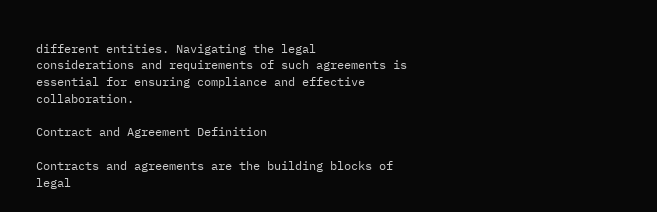different entities. Navigating the legal considerations and requirements of such agreements is essential for ensuring compliance and effective collaboration.

Contract and Agreement Definition

Contracts and agreements are the building blocks of legal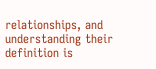relationships, and understanding their definition is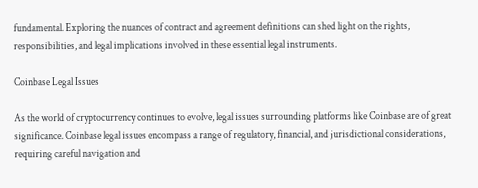fundamental. Exploring the nuances of contract and agreement definitions can shed light on the rights, responsibilities, and legal implications involved in these essential legal instruments.

Coinbase Legal Issues

As the world of cryptocurrency continues to evolve, legal issues surrounding platforms like Coinbase are of great significance. Coinbase legal issues encompass a range of regulatory, financial, and jurisdictional considerations, requiring careful navigation and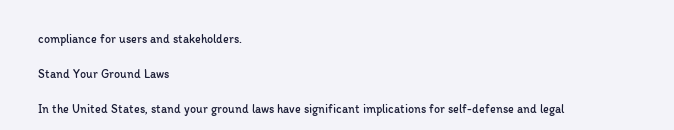compliance for users and stakeholders.

Stand Your Ground Laws

In the United States, stand your ground laws have significant implications for self-defense and legal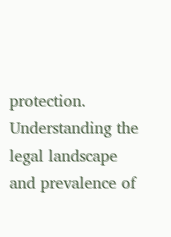protection. Understanding the legal landscape and prevalence of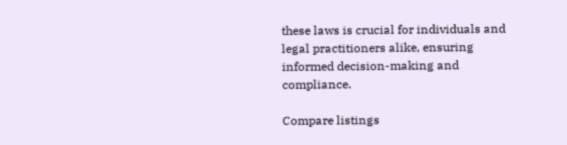these laws is crucial for individuals and legal practitioners alike, ensuring informed decision-making and compliance.

Compare listings